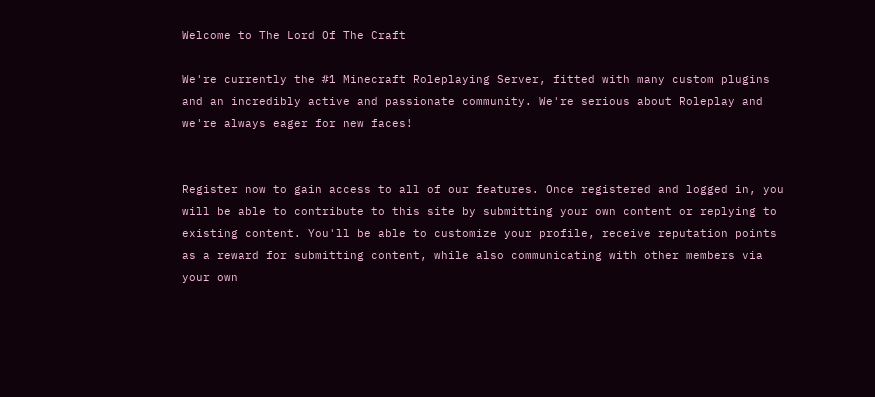Welcome to The Lord Of The Craft

We're currently the #1 Minecraft Roleplaying Server, fitted with many custom plugins and an incredibly active and passionate community. We're serious about Roleplay and we're always eager for new faces!


Register now to gain access to all of our features. Once registered and logged in, you will be able to contribute to this site by submitting your own content or replying to existing content. You'll be able to customize your profile, receive reputation points as a reward for submitting content, while also communicating with other members via your own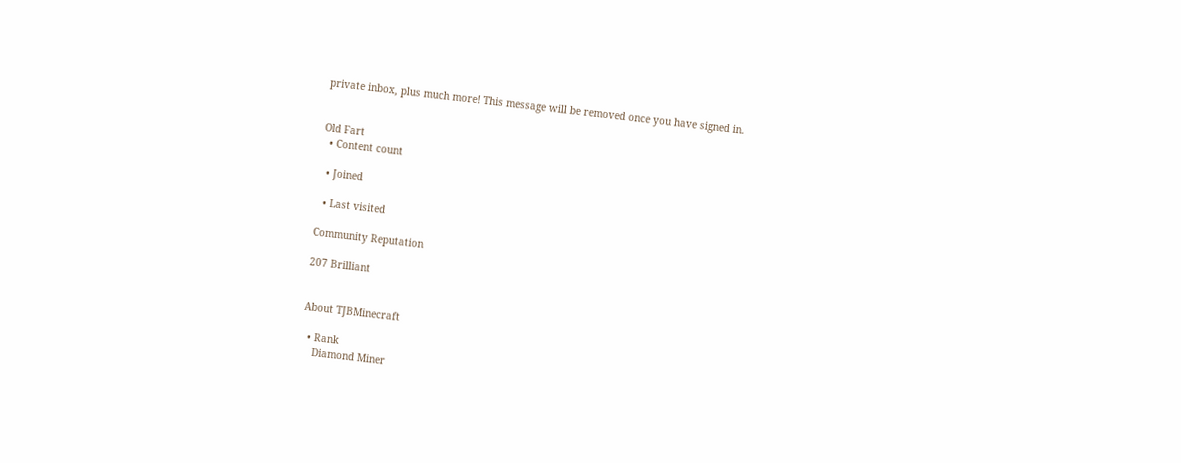private inbox, plus much more! This message will be removed once you have signed in.


Old Fart
  • Content count

  • Joined

  • Last visited

Community Reputation

207 Brilliant


About TJBMinecraft

  • Rank
    Diamond Miner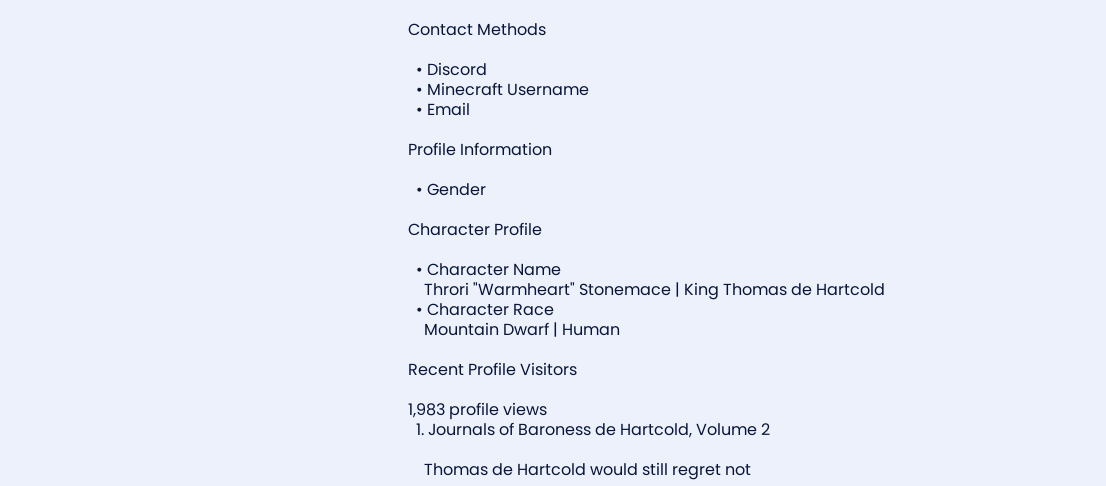Contact Methods

  • Discord
  • Minecraft Username
  • Email

Profile Information

  • Gender

Character Profile

  • Character Name
    Throri "Warmheart" Stonemace | King Thomas de Hartcold
  • Character Race
    Mountain Dwarf | Human

Recent Profile Visitors

1,983 profile views
  1. Journals of Baroness de Hartcold, Volume 2

    Thomas de Hartcold would still regret not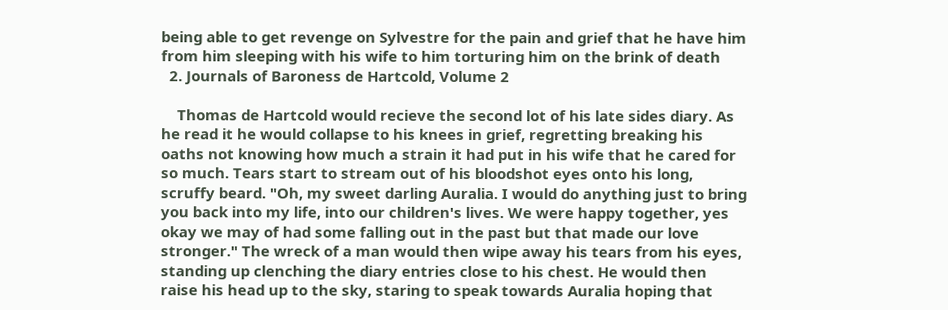being able to get revenge on Sylvestre for the pain and grief that he have him from him sleeping with his wife to him torturing him on the brink of death
  2. Journals of Baroness de Hartcold, Volume 2

    Thomas de Hartcold would recieve the second lot of his late sides diary. As he read it he would collapse to his knees in grief, regretting breaking his oaths not knowing how much a strain it had put in his wife that he cared for so much. Tears start to stream out of his bloodshot eyes onto his long, scruffy beard. "Oh, my sweet darling Auralia. I would do anything just to bring you back into my life, into our children's lives. We were happy together, yes okay we may of had some falling out in the past but that made our love stronger." The wreck of a man would then wipe away his tears from his eyes, standing up clenching the diary entries close to his chest. He would then raise his head up to the sky, staring to speak towards Auralia hoping that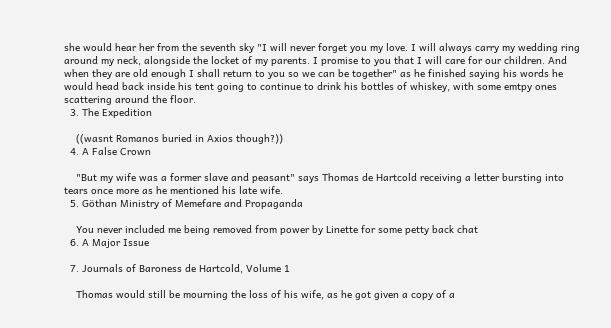she would hear her from the seventh sky "I will never forget you my love. I will always carry my wedding ring around my neck, alongside the locket of my parents. I promise to you that I will care for our children. And when they are old enough I shall return to you so we can be together" as he finished saying his words he would head back inside his tent going to continue to drink his bottles of whiskey, with some emtpy ones scattering around the floor.
  3. The Expedition

    ((wasnt Romanos buried in Axios though?))
  4. A False Crown

    "But my wife was a former slave and peasant" says Thomas de Hartcold receiving a letter bursting into tears once more as he mentioned his late wife.
  5. Göthan Ministry of Memefare and Propaganda

    You never included me being removed from power by Linette for some petty back chat
  6. A Major Issue

  7. Journals of Baroness de Hartcold, Volume 1

    Thomas would still be mourning the loss of his wife, as he got given a copy of a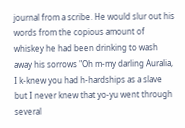journal from a scribe. He would slur out his words from the copious amount of whiskey he had been drinking to wash away his sorrows "Oh m-my darling Auralia, I k-knew you had h-hardships as a slave but I never knew that yo-yu went through several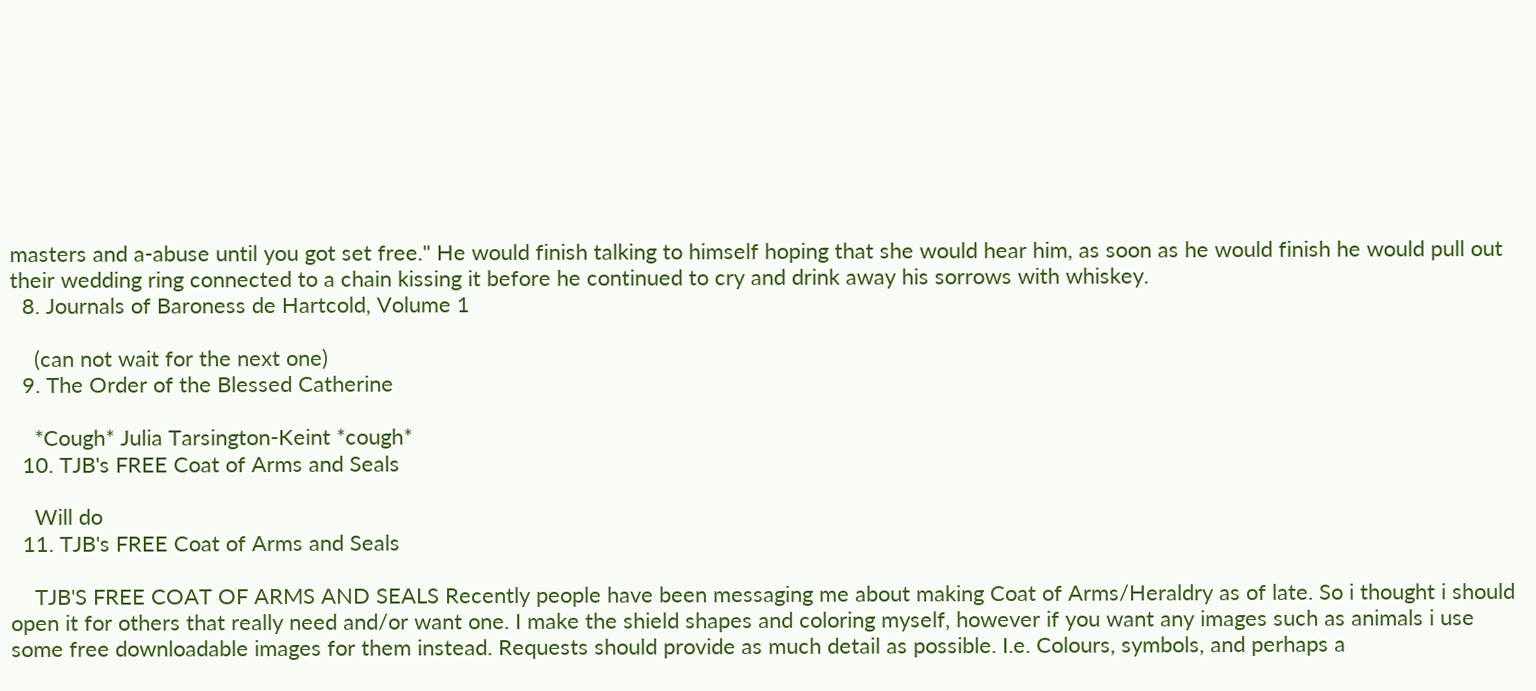masters and a-abuse until you got set free." He would finish talking to himself hoping that she would hear him, as soon as he would finish he would pull out their wedding ring connected to a chain kissing it before he continued to cry and drink away his sorrows with whiskey.
  8. Journals of Baroness de Hartcold, Volume 1

    (can not wait for the next one)
  9. The Order of the Blessed Catherine

    *Cough* Julia Tarsington-Keint *cough*
  10. TJB's FREE Coat of Arms and Seals

    Will do
  11. TJB's FREE Coat of Arms and Seals

    TJB'S FREE COAT OF ARMS AND SEALS Recently people have been messaging me about making Coat of Arms/Heraldry as of late. So i thought i should open it for others that really need and/or want one. I make the shield shapes and coloring myself, however if you want any images such as animals i use some free downloadable images for them instead. Requests should provide as much detail as possible. I.e. Colours, symbols, and perhaps a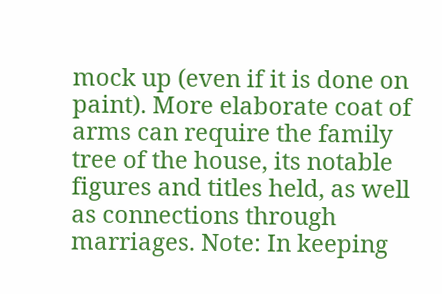mock up (even if it is done on paint). More elaborate coat of arms can require the family tree of the house, its notable figures and titles held, as well as connections through marriages. Note: In keeping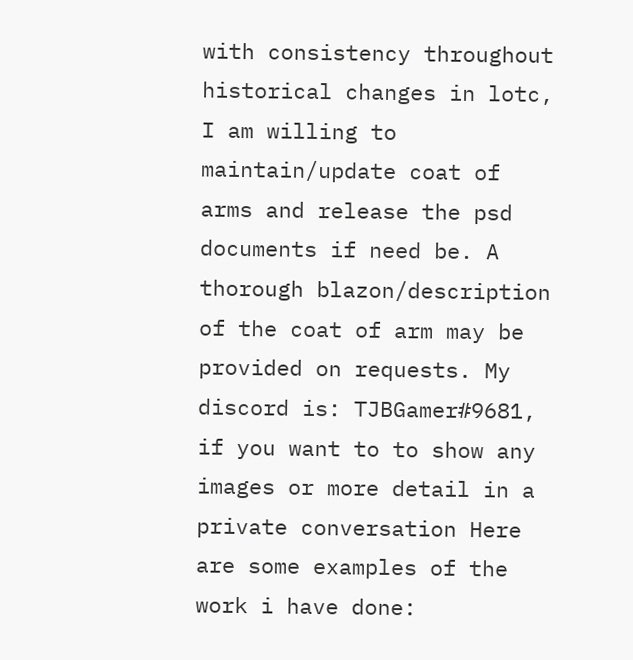with consistency throughout historical changes in lotc, I am willing to maintain/update coat of arms and release the psd documents if need be. A thorough blazon/description of the coat of arm may be provided on requests. My discord is: TJBGamer#9681, if you want to to show any images or more detail in a private conversation Here are some examples of the work i have done: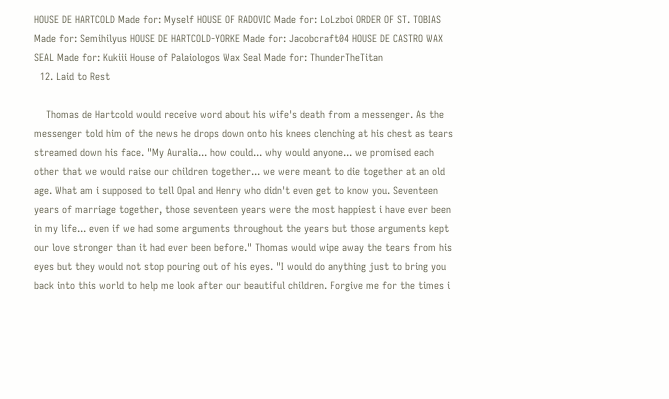HOUSE DE HARTCOLD Made for: Myself HOUSE OF RADOVIC Made for: LoLzboi ORDER OF ST. TOBIAS Made for: Semihilyus HOUSE DE HARTCOLD-YORKE Made for: Jacobcraft04 HOUSE DE CASTRO WAX SEAL Made for: Kukiii House of Palaiologos Wax Seal Made for: ThunderTheTitan
  12. Laid to Rest

    Thomas de Hartcold would receive word about his wife's death from a messenger. As the messenger told him of the news he drops down onto his knees clenching at his chest as tears streamed down his face. "My Auralia... how could... why would anyone... we promised each other that we would raise our children together... we were meant to die together at an old age. What am i supposed to tell Opal and Henry who didn't even get to know you. Seventeen years of marriage together, those seventeen years were the most happiest i have ever been in my life... even if we had some arguments throughout the years but those arguments kept our love stronger than it had ever been before." Thomas would wipe away the tears from his eyes but they would not stop pouring out of his eyes. "I would do anything just to bring you back into this world to help me look after our beautiful children. Forgive me for the times i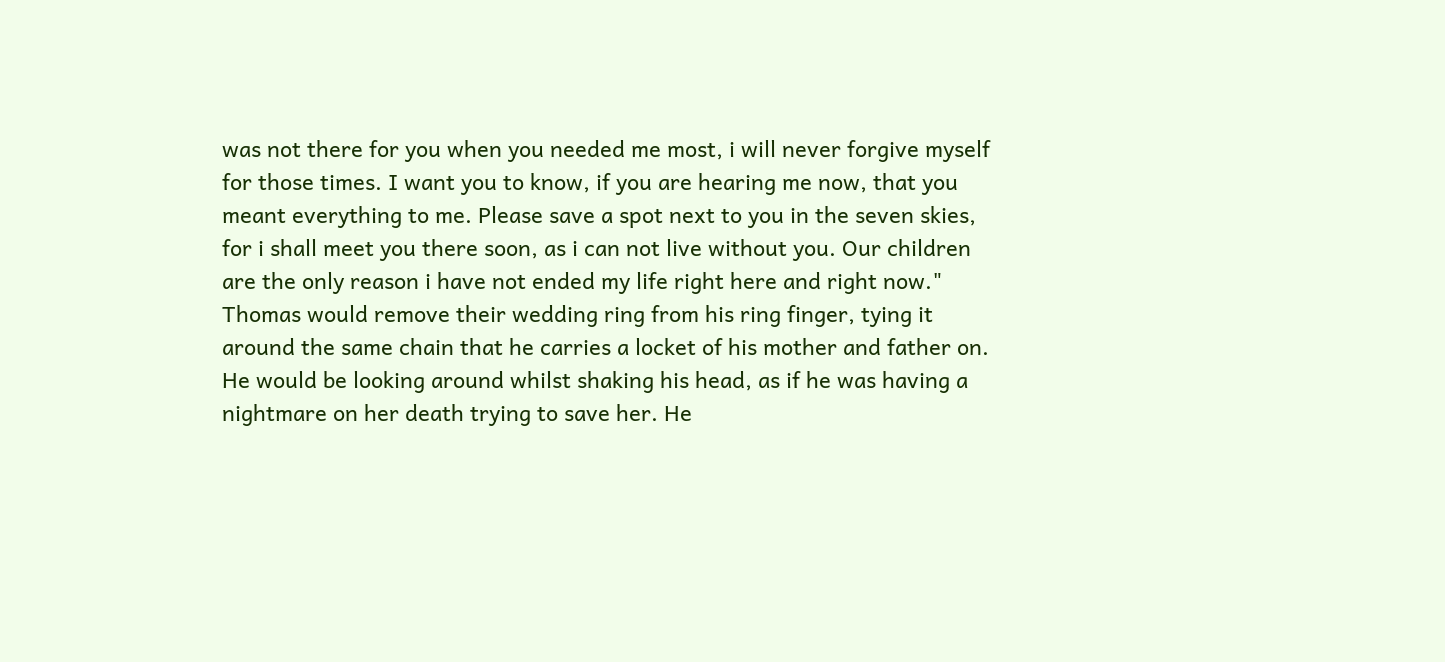was not there for you when you needed me most, i will never forgive myself for those times. I want you to know, if you are hearing me now, that you meant everything to me. Please save a spot next to you in the seven skies, for i shall meet you there soon, as i can not live without you. Our children are the only reason i have not ended my life right here and right now." Thomas would remove their wedding ring from his ring finger, tying it around the same chain that he carries a locket of his mother and father on. He would be looking around whilst shaking his head, as if he was having a nightmare on her death trying to save her. He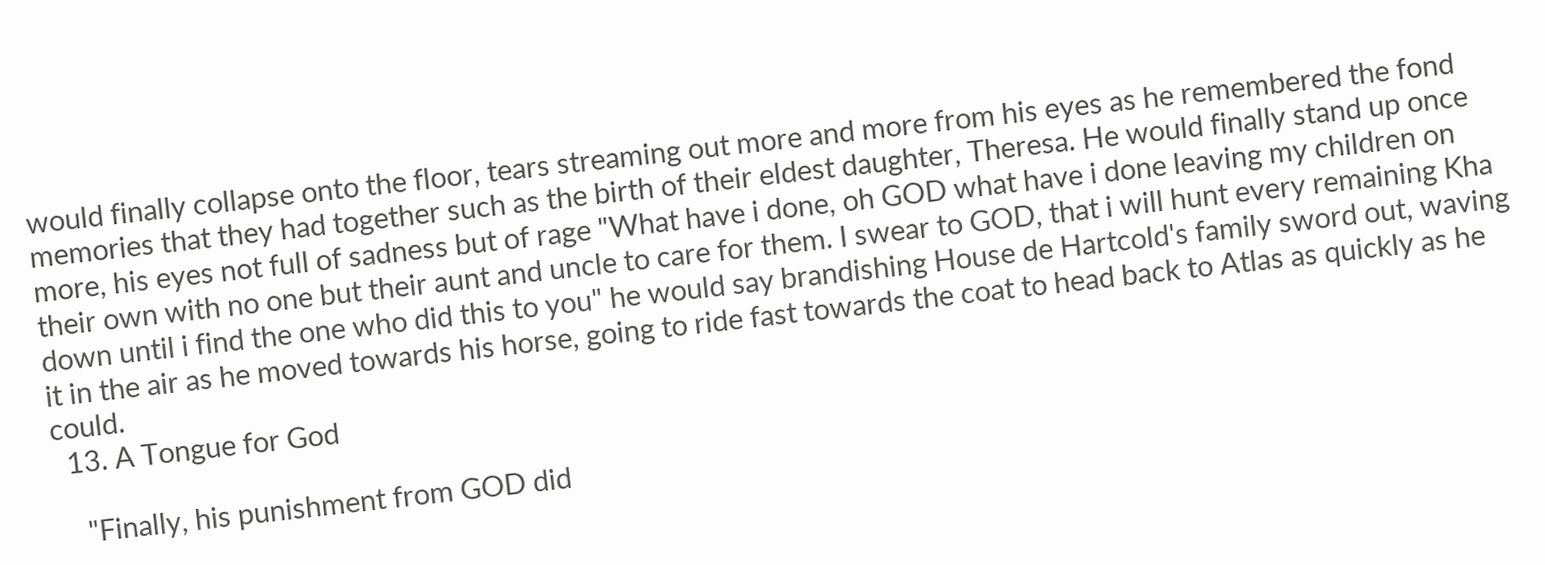would finally collapse onto the floor, tears streaming out more and more from his eyes as he remembered the fond memories that they had together such as the birth of their eldest daughter, Theresa. He would finally stand up once more, his eyes not full of sadness but of rage "What have i done, oh GOD what have i done leaving my children on their own with no one but their aunt and uncle to care for them. I swear to GOD, that i will hunt every remaining Kha down until i find the one who did this to you" he would say brandishing House de Hartcold's family sword out, waving it in the air as he moved towards his horse, going to ride fast towards the coat to head back to Atlas as quickly as he could.
  13. A Tongue for God

    "Finally, his punishment from GOD did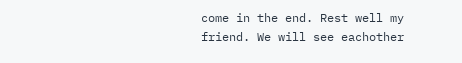come in the end. Rest well my friend. We will see eachother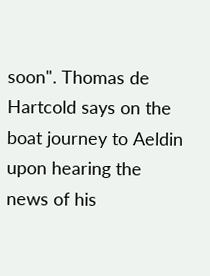soon". Thomas de Hartcold says on the boat journey to Aeldin upon hearing the news of his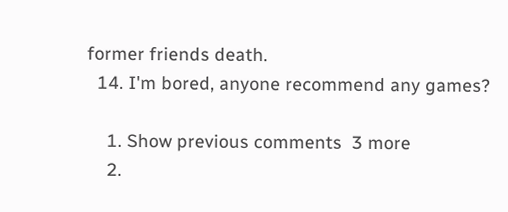former friends death.
  14. I'm bored, anyone recommend any games?

    1. Show previous comments  3 more
    2.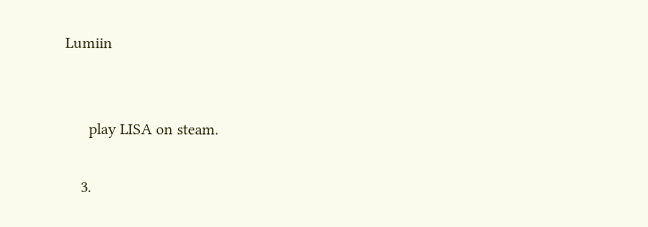Lumiin


      play LISA on steam.

    3.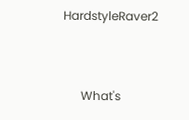HardstyleRaver2


      What's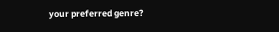your preferred genre?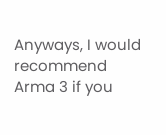Anyways, I would recommend Arma 3 if you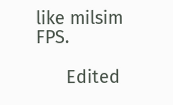like milsim FPS.

      Edited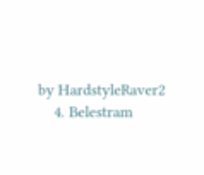by HardstyleRaver2
    4. Belestram